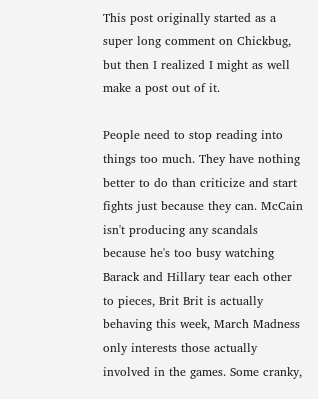This post originally started as a super long comment on Chickbug, but then I realized I might as well make a post out of it.

People need to stop reading into things too much. They have nothing better to do than criticize and start fights just because they can. McCain isn't producing any scandals because he's too busy watching Barack and Hillary tear each other to pieces, Brit Brit is actually behaving this week, March Madness only interests those actually involved in the games. Some cranky,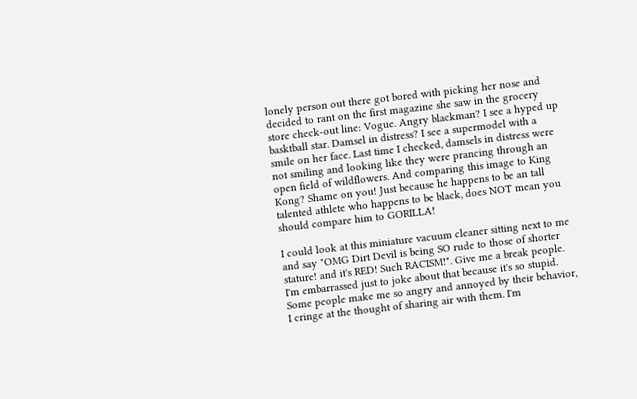lonely person out there got bored with picking her nose and decided to rant on the first magazine she saw in the grocery store check-out line: Vogue. Angry blackman? I see a hyped up basktball star. Damsel in distress? I see a supermodel with a smile on her face. Last time I checked, damsels in distress were not smiling and looking like they were prancing through an open field of wildflowers. And comparing this image to King Kong? Shame on you! Just because he happens to be an tall talented athlete who happens to be black, does NOT mean you should compare him to GORILLA!

I could look at this miniature vacuum cleaner sitting next to me and say "OMG Dirt Devil is being SO rude to those of shorter stature! and it's RED! Such RACISM!". Give me a break people. I'm embarrassed just to joke about that because it's so stupid. Some people make me so angry and annoyed by their behavior, I cringe at the thought of sharing air with them. I'm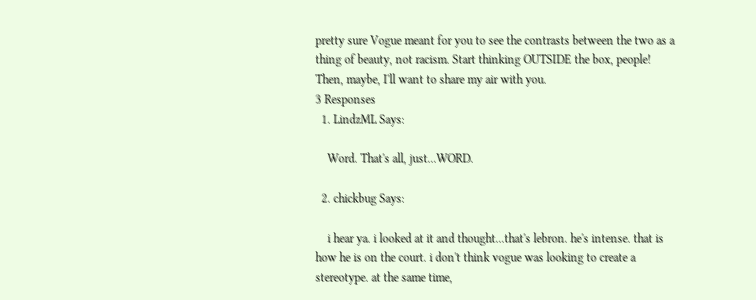pretty sure Vogue meant for you to see the contrasts between the two as a thing of beauty, not racism. Start thinking OUTSIDE the box, people! Then, maybe, I'll want to share my air with you.
3 Responses
  1. LindzML Says:

    Word. That's all, just...WORD.

  2. chickbug Says:

    i hear ya. i looked at it and thought...that's lebron. he's intense. that is how he is on the court. i don't think vogue was looking to create a stereotype. at the same time,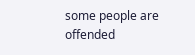some people are offended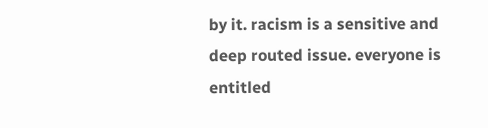by it. racism is a sensitive and deep routed issue. everyone is entitled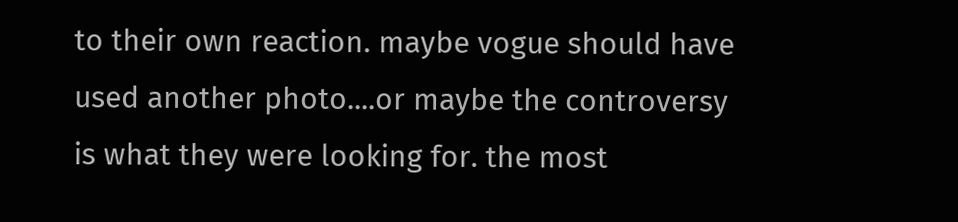to their own reaction. maybe vogue should have used another photo....or maybe the controversy is what they were looking for. the most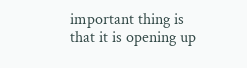important thing is that it is opening up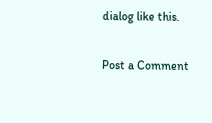dialog like this.

Post a Comment